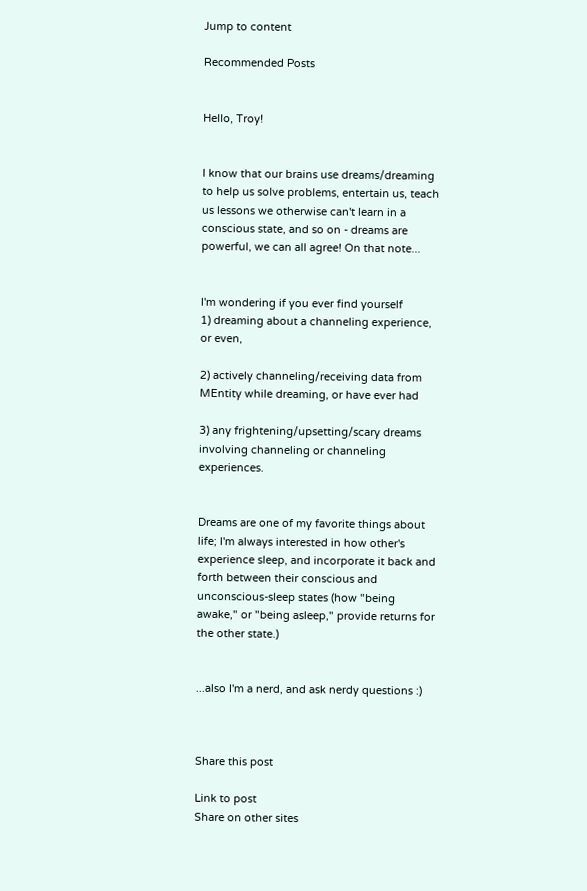Jump to content

Recommended Posts


Hello, Troy!


I know that our brains use dreams/dreaming to help us solve problems, entertain us, teach us lessons we otherwise can't learn in a conscious state, and so on - dreams are powerful, we can all agree! On that note...


I'm wondering if you ever find yourself
1) dreaming about a channeling experience, or even,

2) actively channeling/receiving data from MEntity while dreaming, or have ever had

3) any frightening/upsetting/scary dreams involving channeling or channeling experiences.


Dreams are one of my favorite things about life; I'm always interested in how other's experience sleep, and incorporate it back and forth between their conscious and unconscious-sleep states (how "being awake," or "being asleep," provide returns for the other state.)


...also I'm a nerd, and ask nerdy questions :)



Share this post

Link to post
Share on other sites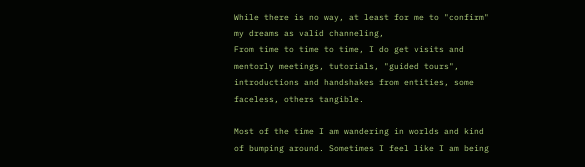While there is no way, at least for me to "confirm" my dreams as valid channeling,
From time to time to time, I do get visits and mentorly meetings, tutorials, "guided tours", introductions and handshakes from entities, some faceless, others tangible.

Most of the time I am wandering in worlds and kind of bumping around. Sometimes I feel like I am being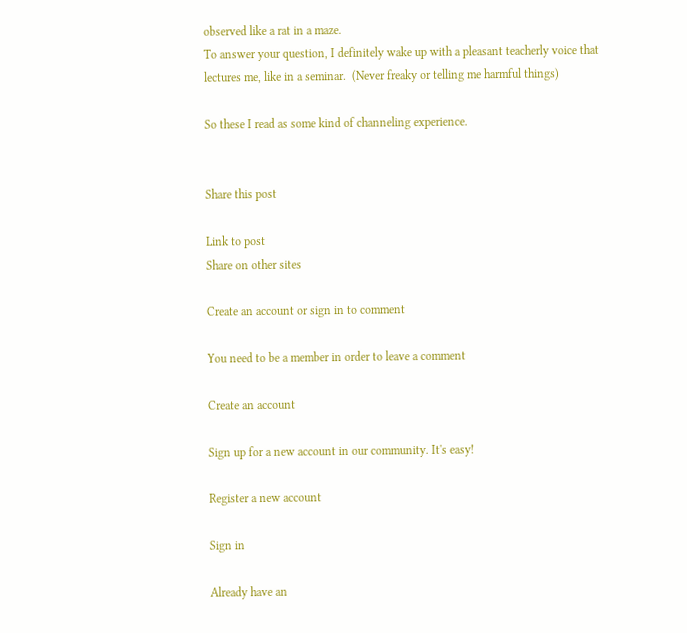observed like a rat in a maze.
To answer your question, I definitely wake up with a pleasant teacherly voice that lectures me, like in a seminar.  (Never freaky or telling me harmful things)

So these I read as some kind of channeling experience.


Share this post

Link to post
Share on other sites

Create an account or sign in to comment

You need to be a member in order to leave a comment

Create an account

Sign up for a new account in our community. It's easy!

Register a new account

Sign in

Already have an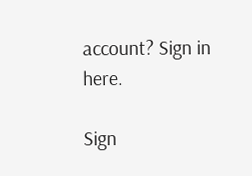account? Sign in here.

Sign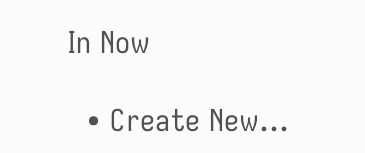In Now

  • Create New...